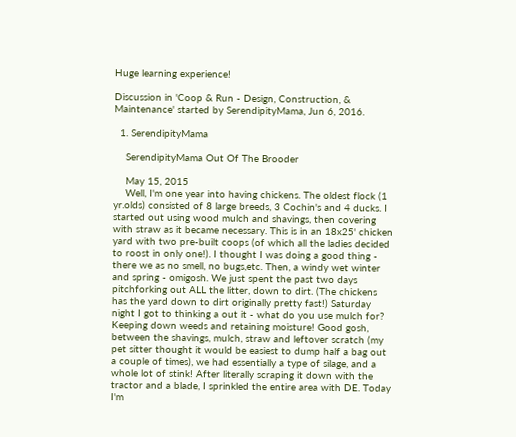Huge learning experience!

Discussion in 'Coop & Run - Design, Construction, & Maintenance' started by SerendipityMama, Jun 6, 2016.

  1. SerendipityMama

    SerendipityMama Out Of The Brooder

    May 15, 2015
    Well, I'm one year into having chickens. The oldest flock (1 yr.olds) consisted of 8 large breeds, 3 Cochin's and 4 ducks. I started out using wood mulch and shavings, then covering with straw as it became necessary. This is in an 18x25' chicken yard with two pre-built coops (of which all the ladies decided to roost in only one!). I thought I was doing a good thing - there we as no smell, no bugs,etc. Then, a windy wet winter and spring - omigosh. We just spent the past two days pitchforking out ALL the litter, down to dirt. (The chickens has the yard down to dirt originally pretty fast!) Saturday night I got to thinking a out it - what do you use mulch for? Keeping down weeds and retaining moisture! Good gosh, between the shavings, mulch, straw and leftover scratch (my pet sitter thought it would be easiest to dump half a bag out a couple of times), we had essentially a type of silage, and a whole lot of stink! After literally scraping it down with the tractor and a blade, I sprinkled the entire area with DE. Today I'm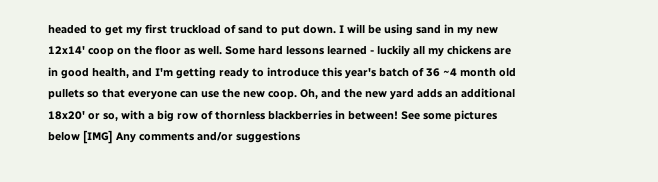headed to get my first truckload of sand to put down. I will be using sand in my new 12x14' coop on the floor as well. Some hard lessons learned - luckily all my chickens are in good health, and I'm getting ready to introduce this year's batch of 36 ~4 month old pullets so that everyone can use the new coop. Oh, and the new yard adds an additional 18x20' or so, with a big row of thornless blackberries in between! See some pictures below [IMG] Any comments and/or suggestions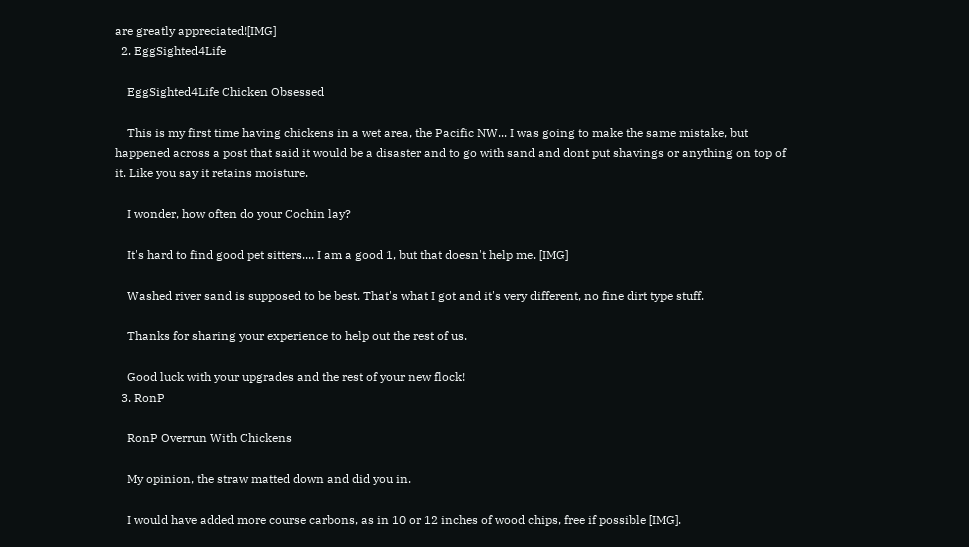are greatly appreciated![IMG]
  2. EggSighted4Life

    EggSighted4Life Chicken Obsessed

    This is my first time having chickens in a wet area, the Pacific NW... I was going to make the same mistake, but happened across a post that said it would be a disaster and to go with sand and dont put shavings or anything on top of it. Like you say it retains moisture.

    I wonder, how often do your Cochin lay?

    It's hard to find good pet sitters.... I am a good 1, but that doesn't help me. [IMG]

    Washed river sand is supposed to be best. That's what I got and it's very different, no fine dirt type stuff.

    Thanks for sharing your experience to help out the rest of us.

    Good luck with your upgrades and the rest of your new flock!
  3. RonP

    RonP Overrun With Chickens

    My opinion, the straw matted down and did you in.

    I would have added more course carbons, as in 10 or 12 inches of wood chips, free if possible [IMG].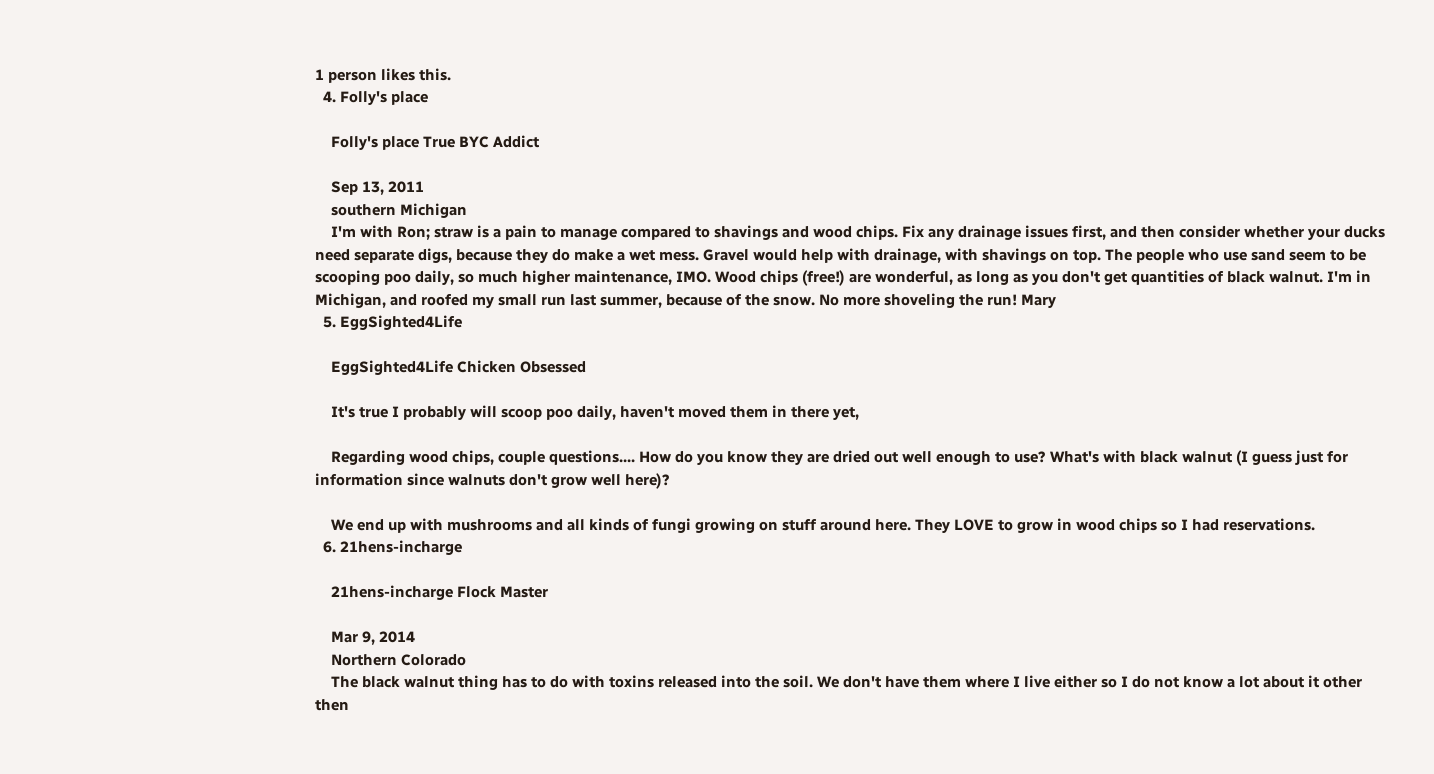1 person likes this.
  4. Folly's place

    Folly's place True BYC Addict

    Sep 13, 2011
    southern Michigan
    I'm with Ron; straw is a pain to manage compared to shavings and wood chips. Fix any drainage issues first, and then consider whether your ducks need separate digs, because they do make a wet mess. Gravel would help with drainage, with shavings on top. The people who use sand seem to be scooping poo daily, so much higher maintenance, IMO. Wood chips (free!) are wonderful, as long as you don't get quantities of black walnut. I'm in Michigan, and roofed my small run last summer, because of the snow. No more shoveling the run! Mary
  5. EggSighted4Life

    EggSighted4Life Chicken Obsessed

    It's true I probably will scoop poo daily, haven't moved them in there yet,

    Regarding wood chips, couple questions.... How do you know they are dried out well enough to use? What's with black walnut (I guess just for information since walnuts don't grow well here)?

    We end up with mushrooms and all kinds of fungi growing on stuff around here. They LOVE to grow in wood chips so I had reservations.
  6. 21hens-incharge

    21hens-incharge Flock Master

    Mar 9, 2014
    Northern Colorado
    The black walnut thing has to do with toxins released into the soil. We don't have them where I live either so I do not know a lot about it other then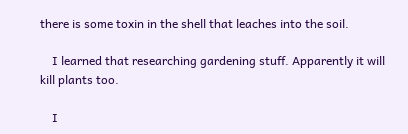there is some toxin in the shell that leaches into the soil.

    I learned that researching gardening stuff. Apparently it will kill plants too.

    I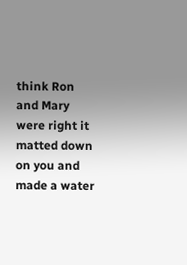think Ron and Mary were right it matted down on you and made a water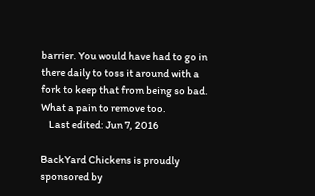barrier. You would have had to go in there daily to toss it around with a fork to keep that from being so bad. What a pain to remove too.
    Last edited: Jun 7, 2016

BackYard Chickens is proudly sponsored by